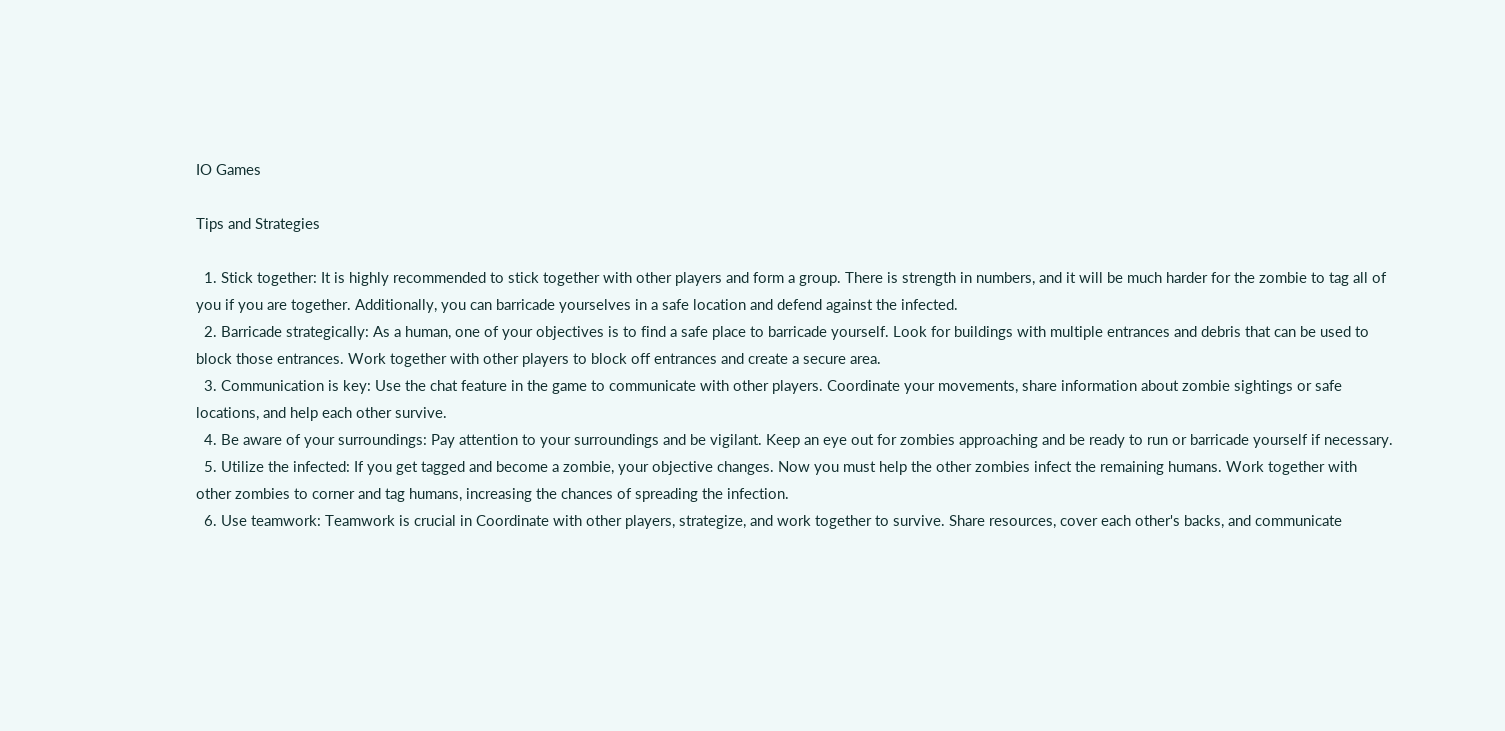IO Games

Tips and Strategies

  1. Stick together: It is highly recommended to stick together with other players and form a group. There is strength in numbers, and it will be much harder for the zombie to tag all of you if you are together. Additionally, you can barricade yourselves in a safe location and defend against the infected.
  2. Barricade strategically: As a human, one of your objectives is to find a safe place to barricade yourself. Look for buildings with multiple entrances and debris that can be used to block those entrances. Work together with other players to block off entrances and create a secure area.
  3. Communication is key: Use the chat feature in the game to communicate with other players. Coordinate your movements, share information about zombie sightings or safe locations, and help each other survive.
  4. Be aware of your surroundings: Pay attention to your surroundings and be vigilant. Keep an eye out for zombies approaching and be ready to run or barricade yourself if necessary.
  5. Utilize the infected: If you get tagged and become a zombie, your objective changes. Now you must help the other zombies infect the remaining humans. Work together with other zombies to corner and tag humans, increasing the chances of spreading the infection.
  6. Use teamwork: Teamwork is crucial in Coordinate with other players, strategize, and work together to survive. Share resources, cover each other's backs, and communicate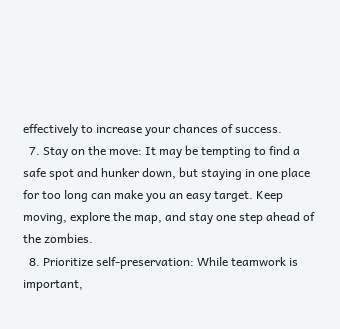effectively to increase your chances of success.
  7. Stay on the move: It may be tempting to find a safe spot and hunker down, but staying in one place for too long can make you an easy target. Keep moving, explore the map, and stay one step ahead of the zombies.
  8. Prioritize self-preservation: While teamwork is important,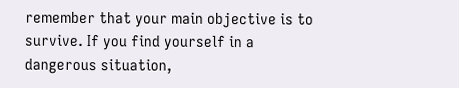remember that your main objective is to survive. If you find yourself in a dangerous situation,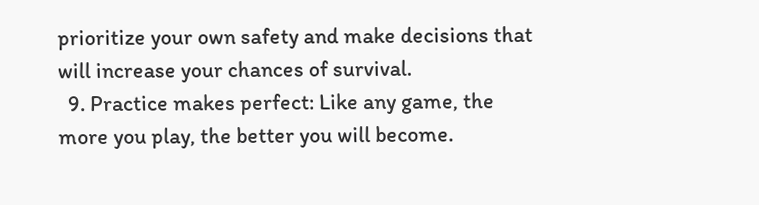prioritize your own safety and make decisions that will increase your chances of survival.
  9. Practice makes perfect: Like any game, the more you play, the better you will become.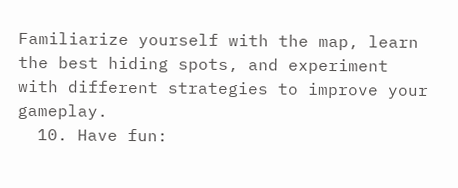Familiarize yourself with the map, learn the best hiding spots, and experiment with different strategies to improve your gameplay.
  10. Have fun: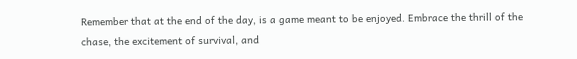Remember that at the end of the day, is a game meant to be enjoyed. Embrace the thrill of the chase, the excitement of survival, and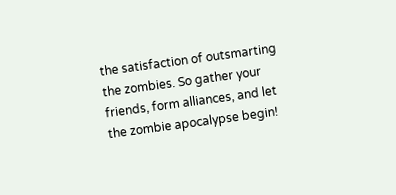the satisfaction of outsmarting the zombies. So gather your friends, form alliances, and let the zombie apocalypse begin!